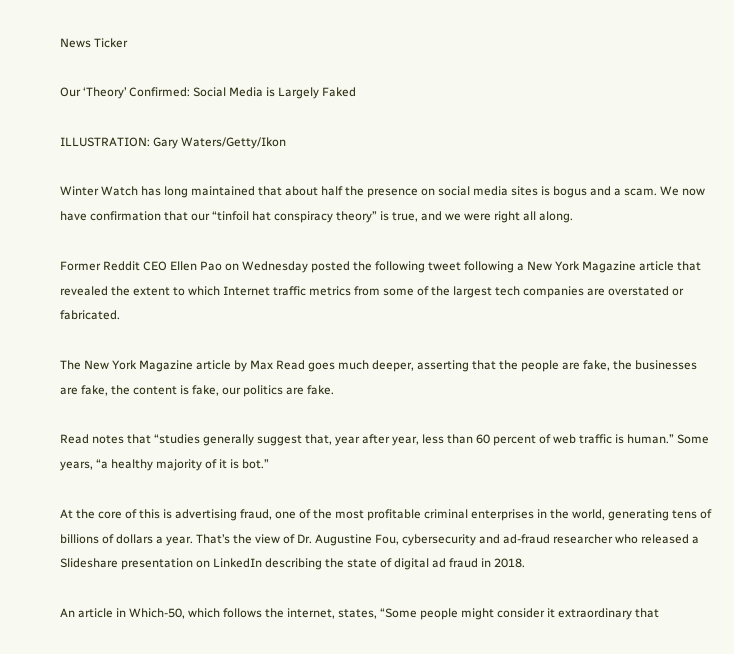News Ticker

Our ‘Theory’ Confirmed: Social Media is Largely Faked

ILLUSTRATION: Gary Waters/Getty/Ikon

Winter Watch has long maintained that about half the presence on social media sites is bogus and a scam. We now have confirmation that our “tinfoil hat conspiracy theory” is true, and we were right all along.

Former Reddit CEO Ellen Pao on Wednesday posted the following tweet following a New York Magazine article that revealed the extent to which Internet traffic metrics from some of the largest tech companies are overstated or fabricated.

The New York Magazine article by Max Read goes much deeper, asserting that the people are fake, the businesses are fake, the content is fake, our politics are fake.

Read notes that “studies generally suggest that, year after year, less than 60 percent of web traffic is human.” Some years, “a healthy majority of it is bot.”

At the core of this is advertising fraud, one of the most profitable criminal enterprises in the world, generating tens of billions of dollars a year. That’s the view of Dr. Augustine Fou, cybersecurity and ad-fraud researcher who released a Slideshare presentation on LinkedIn describing the state of digital ad fraud in 2018.

An article in Which-50, which follows the internet, states, “Some people might consider it extraordinary that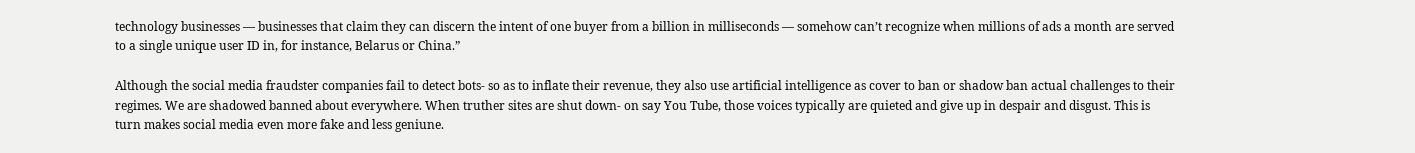technology businesses — businesses that claim they can discern the intent of one buyer from a billion in milliseconds — somehow can’t recognize when millions of ads a month are served to a single unique user ID in, for instance, Belarus or China.”

Although the social media fraudster companies fail to detect bots- so as to inflate their revenue, they also use artificial intelligence as cover to ban or shadow ban actual challenges to their regimes. We are shadowed banned about everywhere. When truther sites are shut down- on say You Tube, those voices typically are quieted and give up in despair and disgust. This is turn makes social media even more fake and less geniune.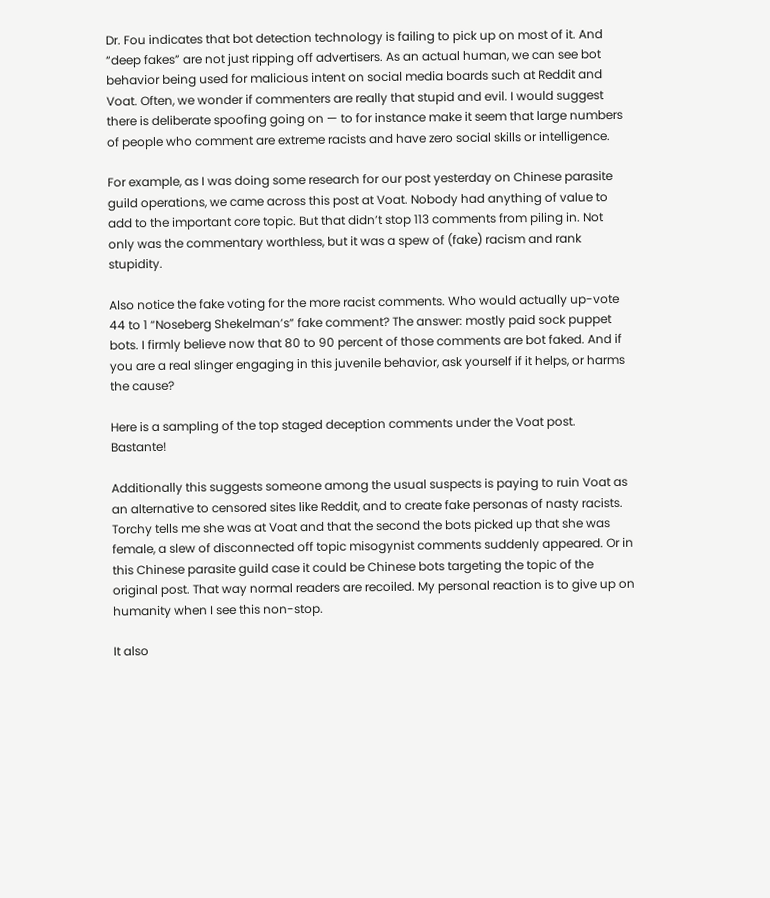Dr. Fou indicates that bot detection technology is failing to pick up on most of it. And “deep fakes” are not just ripping off advertisers. As an actual human, we can see bot behavior being used for malicious intent on social media boards such at Reddit and Voat. Often, we wonder if commenters are really that stupid and evil. I would suggest there is deliberate spoofing going on — to for instance make it seem that large numbers of people who comment are extreme racists and have zero social skills or intelligence.

For example, as I was doing some research for our post yesterday on Chinese parasite guild operations, we came across this post at Voat. Nobody had anything of value to add to the important core topic. But that didn’t stop 113 comments from piling in. Not only was the commentary worthless, but it was a spew of (fake) racism and rank stupidity.

Also notice the fake voting for the more racist comments. Who would actually up-vote 44 to 1 “Noseberg Shekelman’s” fake comment? The answer: mostly paid sock puppet bots. I firmly believe now that 80 to 90 percent of those comments are bot faked. And if you are a real slinger engaging in this juvenile behavior, ask yourself if it helps, or harms the cause?

Here is a sampling of the top staged deception comments under the Voat post. Bastante!

Additionally this suggests someone among the usual suspects is paying to ruin Voat as an alternative to censored sites like Reddit, and to create fake personas of nasty racists. Torchy tells me she was at Voat and that the second the bots picked up that she was female, a slew of disconnected off topic misogynist comments suddenly appeared. Or in this Chinese parasite guild case it could be Chinese bots targeting the topic of the original post. That way normal readers are recoiled. My personal reaction is to give up on humanity when I see this non-stop.

It also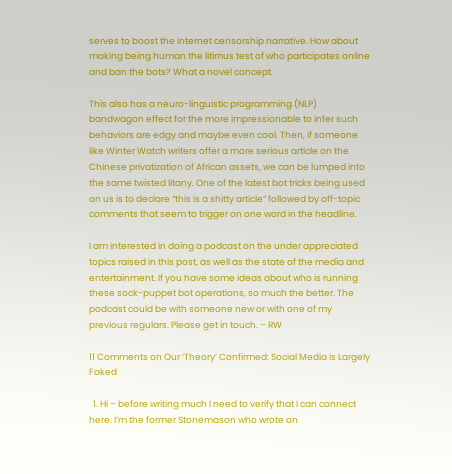serves to boost the internet censorship narrative. How about making being human the litimus test of who participates online and ban the bots? What a novel concept.

This also has a neuro-linguistic programming (NLP) bandwagon effect for the more impressionable to infer such behaviors are edgy and maybe even cool. Then, if someone like Winter Watch writers offer a more serious article on the Chinese privatization of African assets, we can be lumped into the same twisted litany. One of the latest bot tricks being used on us is to declare “this is a shitty article” followed by off-topic comments that seem to trigger on one word in the headline.

I am interested in doing a podcast on the under appreciated topics raised in this post, as well as the state of the media and entertainment. If you have some ideas about who is running these sock-puppet bot operations, so much the better. The podcast could be with someone new or with one of my previous regulars. Please get in touch. – RW

11 Comments on Our ‘Theory’ Confirmed: Social Media is Largely Faked

  1. Hi – before writing much I need to verify that I can connect here. I’m the former Stonemason who wrote on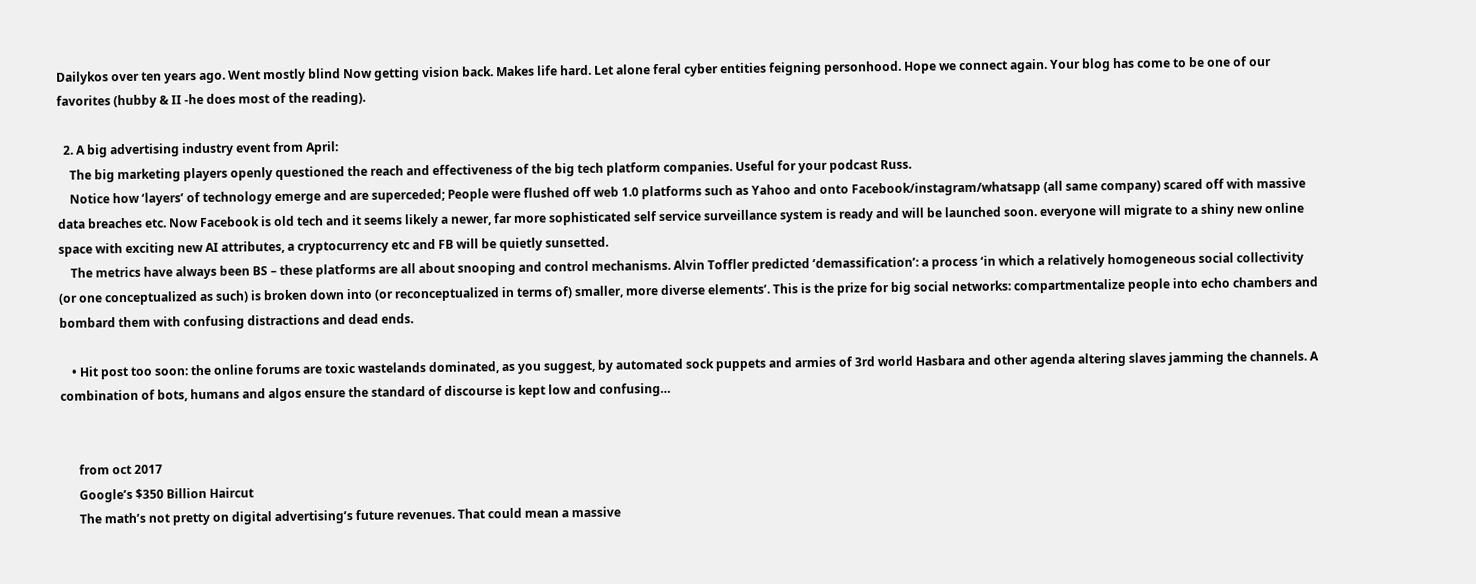Dailykos over ten years ago. Went mostly blind Now getting vision back. Makes life hard. Let alone feral cyber entities feigning personhood. Hope we connect again. Your blog has come to be one of our favorites (hubby & II -he does most of the reading).

  2. A big advertising industry event from April:
    The big marketing players openly questioned the reach and effectiveness of the big tech platform companies. Useful for your podcast Russ.
    Notice how ‘layers’ of technology emerge and are superceded; People were flushed off web 1.0 platforms such as Yahoo and onto Facebook/instagram/whatsapp (all same company) scared off with massive data breaches etc. Now Facebook is old tech and it seems likely a newer, far more sophisticated self service surveillance system is ready and will be launched soon. everyone will migrate to a shiny new online space with exciting new AI attributes, a cryptocurrency etc and FB will be quietly sunsetted.
    The metrics have always been BS – these platforms are all about snooping and control mechanisms. Alvin Toffler predicted ‘demassification’: a process ‘in which a relatively homogeneous social collectivity (or one conceptualized as such) is broken down into (or reconceptualized in terms of) smaller, more diverse elements’. This is the prize for big social networks: compartmentalize people into echo chambers and bombard them with confusing distractions and dead ends.

    • Hit post too soon: the online forums are toxic wastelands dominated, as you suggest, by automated sock puppets and armies of 3rd world Hasbara and other agenda altering slaves jamming the channels. A combination of bots, humans and algos ensure the standard of discourse is kept low and confusing…


      from oct 2017
      Google’s $350 Billion Haircut
      The math’s not pretty on digital advertising’s future revenues. That could mean a massive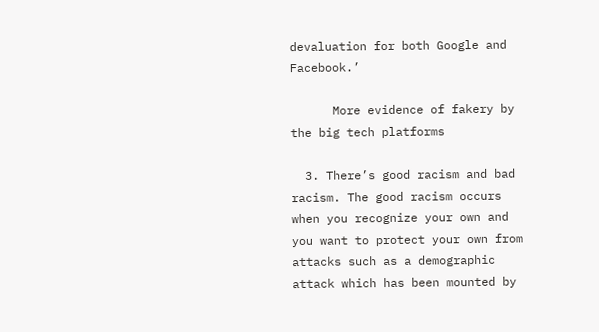devaluation for both Google and Facebook.’

      More evidence of fakery by the big tech platforms

  3. There’s good racism and bad racism. The good racism occurs when you recognize your own and you want to protect your own from attacks such as a demographic attack which has been mounted by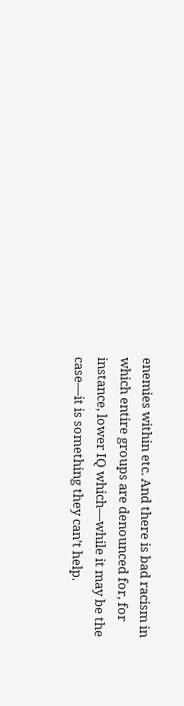enemies within etc. And there is bad racism in which entire groups are denounced for, for instance, lower IQ which—while it may be the case—it is something they can’t help.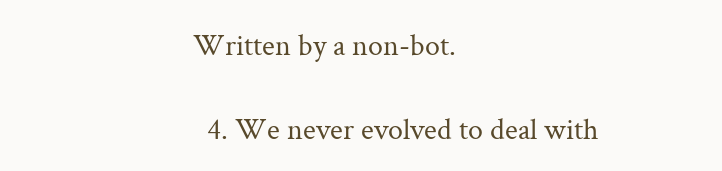Written by a non-bot.

  4. We never evolved to deal with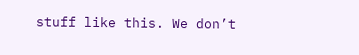stuff like this. We don’t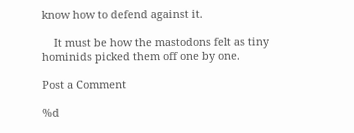know how to defend against it.

    It must be how the mastodons felt as tiny hominids picked them off one by one.

Post a Comment

%d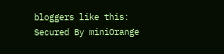bloggers like this:
Secured By miniOrange